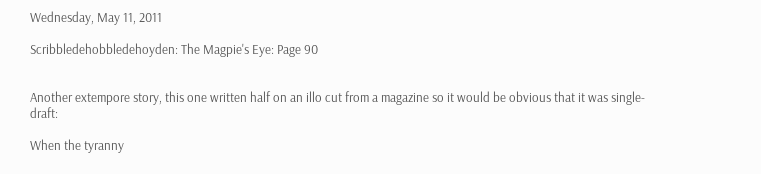Wednesday, May 11, 2011

Scribbledehobbledehoyden: The Magpie's Eye: Page 90


Another extempore story, this one written half on an illo cut from a magazine so it would be obvious that it was single-draft:

When the tyranny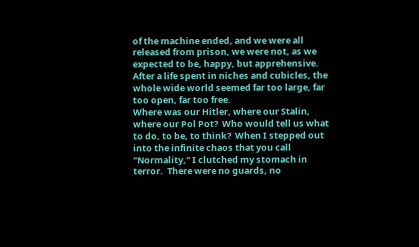of the machine ended, and we were all released from prison, we were not, as we expected to be, happy, but apprehensive.  After a life spent in niches and cubicles, the whole wide world seemed far too large, far too open, far too free.
Where was our Hitler, where our Stalin, where our Pol Pot?  Who would tell us what to do, to be, to think?  When I stepped out into the infinite chaos that you call "Normality," I clutched my stomach in terror.  There were no guards, no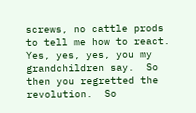screws, no cattle prods to tell me how to react.
Yes, yes, yes, you my grandchildren say.  So then you regretted the revolution.  So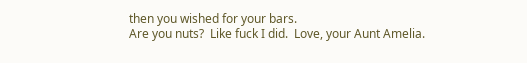then you wished for your bars.
Are you nuts?  Like fuck I did.  Love, your Aunt Amelia.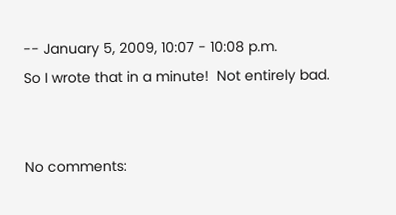-- January 5, 2009, 10:07 - 10:08 p.m.
So I wrote that in a minute!  Not entirely bad.


No comments: